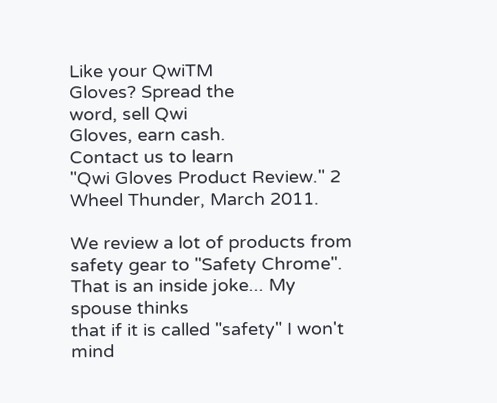Like your QwiTM
Gloves? Spread the
word, sell Qwi
Gloves, earn cash.
Contact us to learn
"Qwi Gloves Product Review." 2 Wheel Thunder, March 2011.

We review a lot of products from safety gear to "Safety Chrome".  That is an inside joke... My spouse thinks
that if it is called "safety" I won't mind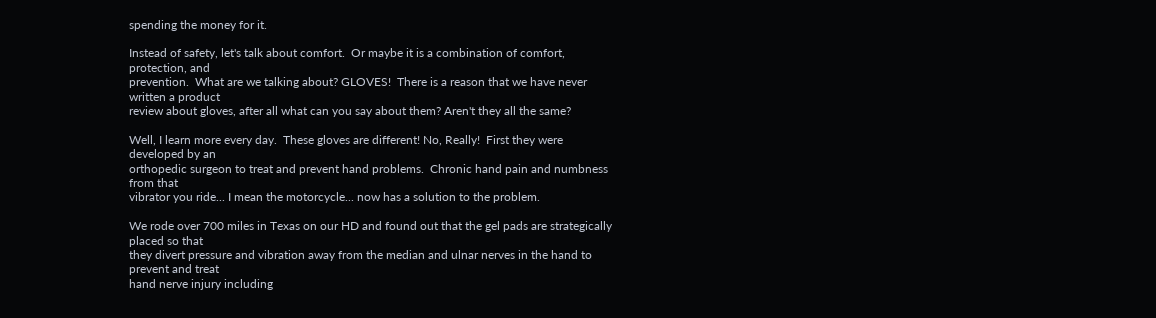spending the money for it.

Instead of safety, let's talk about comfort.  Or maybe it is a combination of comfort, protection, and
prevention.  What are we talking about? GLOVES!  There is a reason that we have never written a product
review about gloves, after all what can you say about them? Aren't they all the same?

Well, I learn more every day.  These gloves are different! No, Really!  First they were developed by an
orthopedic surgeon to treat and prevent hand problems.  Chronic hand pain and numbness from that
vibrator you ride... I mean the motorcycle... now has a solution to the problem.

We rode over 700 miles in Texas on our HD and found out that the gel pads are strategically placed so that
they divert pressure and vibration away from the median and ulnar nerves in the hand to prevent and treat
hand nerve injury including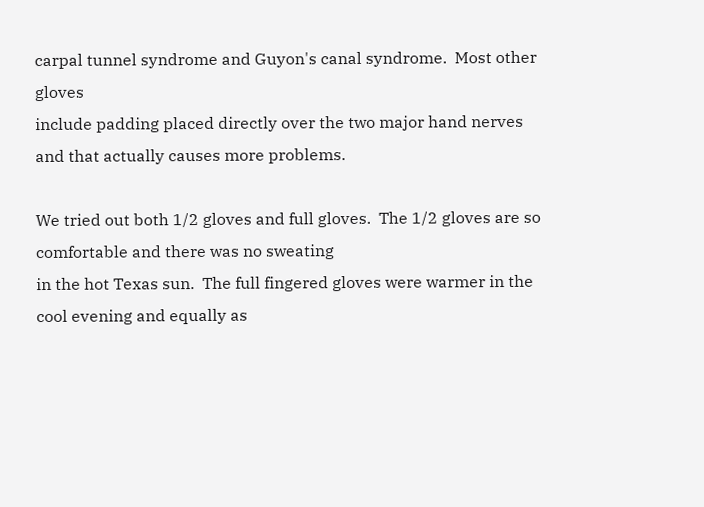carpal tunnel syndrome and Guyon's canal syndrome.  Most other gloves
include padding placed directly over the two major hand nerves and that actually causes more problems.

We tried out both 1/2 gloves and full gloves.  The 1/2 gloves are so comfortable and there was no sweating
in the hot Texas sun.  The full fingered gloves were warmer in the cool evening and equally as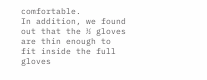comfortable.
In addition, we found out that the ½ gloves are thin enough to fit inside the full gloves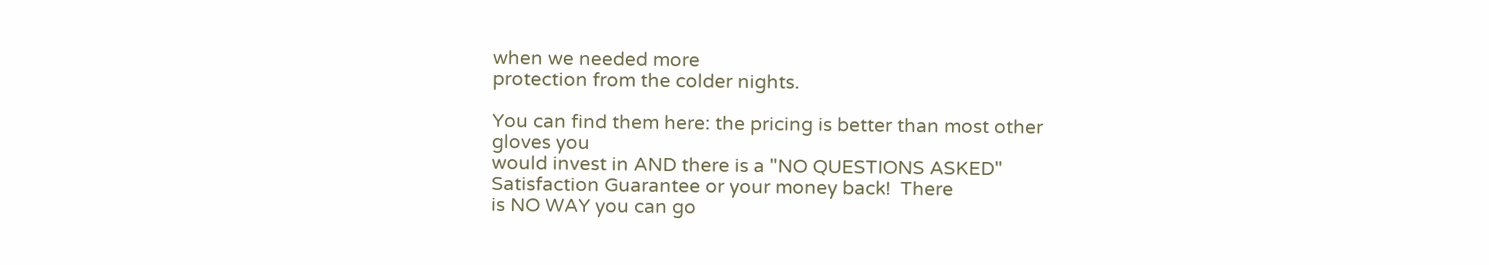when we needed more
protection from the colder nights.

You can find them here: the pricing is better than most other gloves you
would invest in AND there is a "NO QUESTIONS ASKED" Satisfaction Guarantee or your money back!  There
is NO WAY you can go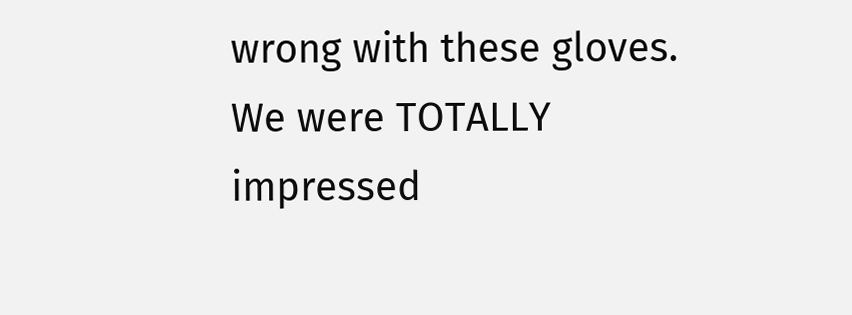wrong with these gloves.  We were TOTALLY impressed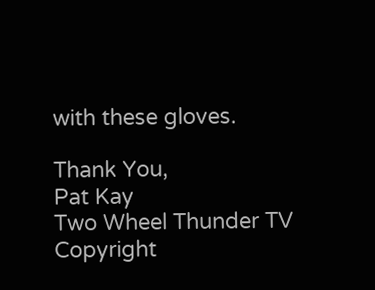with these gloves.

Thank You,
Pat Kay
Two Wheel Thunder TV
Copyright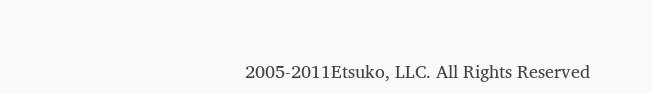2005-2011Etsuko, LLC. All Rights Reserved